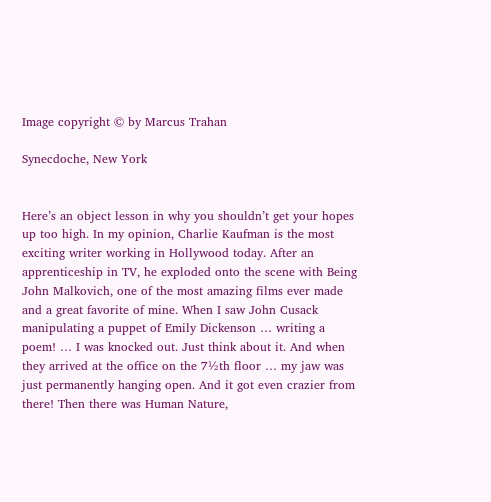Image copyright © by Marcus Trahan

Synecdoche, New York


Here’s an object lesson in why you shouldn’t get your hopes up too high. In my opinion, Charlie Kaufman is the most exciting writer working in Hollywood today. After an apprenticeship in TV, he exploded onto the scene with Being John Malkovich, one of the most amazing films ever made and a great favorite of mine. When I saw John Cusack manipulating a puppet of Emily Dickenson … writing a poem! … I was knocked out. Just think about it. And when they arrived at the office on the 7½th floor … my jaw was just permanently hanging open. And it got even crazier from there! Then there was Human Nature,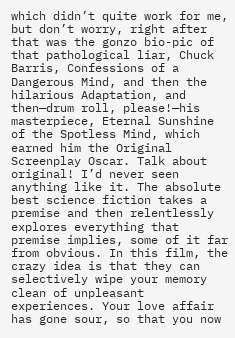which didn’t quite work for me, but don’t worry, right after that was the gonzo bio-pic of that pathological liar, Chuck Barris, Confessions of a Dangerous Mind, and then the hilarious Adaptation, and then—drum roll, please!—his masterpiece, Eternal Sunshine of the Spotless Mind, which earned him the Original Screenplay Oscar. Talk about original! I’d never seen anything like it. The absolute best science fiction takes a premise and then relentlessly explores everything that premise implies, some of it far from obvious. In this film, the crazy idea is that they can selectively wipe your memory clean of unpleasant experiences. Your love affair has gone sour, so that you now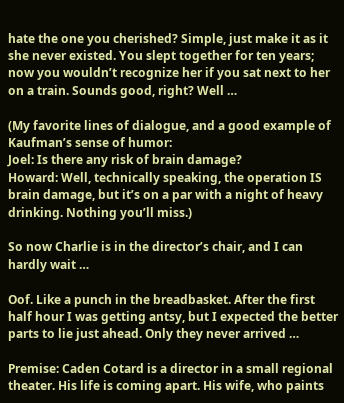hate the one you cherished? Simple, just make it as it she never existed. You slept together for ten years; now you wouldn’t recognize her if you sat next to her on a train. Sounds good, right? Well …

(My favorite lines of dialogue, and a good example of Kaufman’s sense of humor:
Joel: Is there any risk of brain damage?
Howard: Well, technically speaking, the operation IS brain damage, but it’s on a par with a night of heavy drinking. Nothing you’ll miss.)

So now Charlie is in the director’s chair, and I can hardly wait …

Oof. Like a punch in the breadbasket. After the first half hour I was getting antsy, but I expected the better parts to lie just ahead. Only they never arrived …

Premise: Caden Cotard is a director in a small regional theater. His life is coming apart. His wife, who paints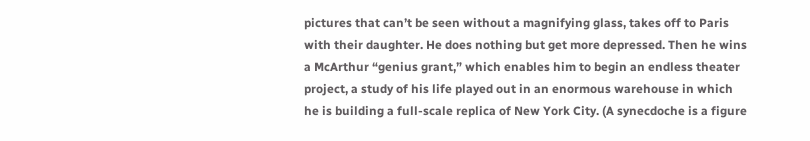pictures that can’t be seen without a magnifying glass, takes off to Paris with their daughter. He does nothing but get more depressed. Then he wins a McArthur “genius grant,” which enables him to begin an endless theater project, a study of his life played out in an enormous warehouse in which he is building a full-scale replica of New York City. (A synecdoche is a figure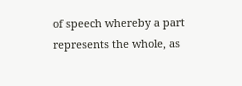of speech whereby a part represents the whole, as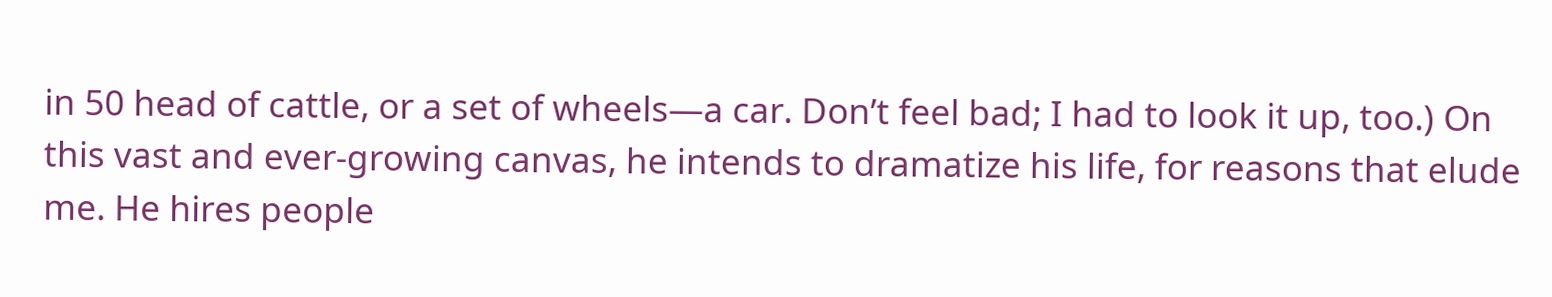in 50 head of cattle, or a set of wheels—a car. Don’t feel bad; I had to look it up, too.) On this vast and ever-growing canvas, he intends to dramatize his life, for reasons that elude me. He hires people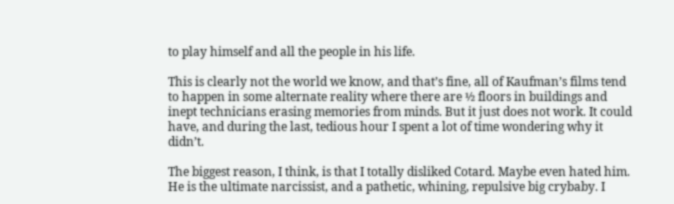to play himself and all the people in his life.

This is clearly not the world we know, and that’s fine, all of Kaufman’s films tend to happen in some alternate reality where there are ½ floors in buildings and inept technicians erasing memories from minds. But it just does not work. It could have, and during the last, tedious hour I spent a lot of time wondering why it didn’t.

The biggest reason, I think, is that I totally disliked Cotard. Maybe even hated him. He is the ultimate narcissist, and a pathetic, whining, repulsive big crybaby. I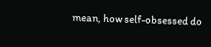mean, how self-obsessed do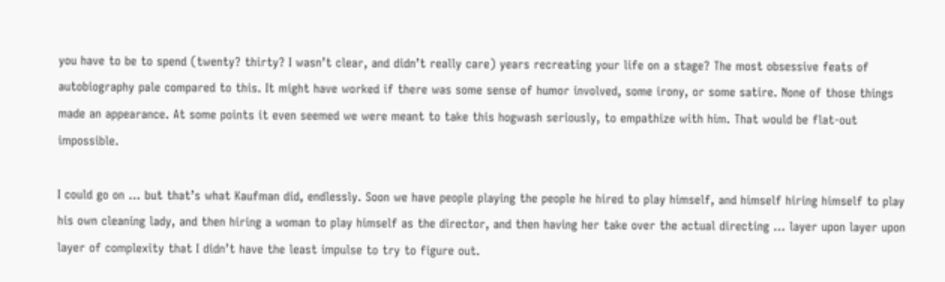you have to be to spend (twenty? thirty? I wasn’t clear, and didn’t really care) years recreating your life on a stage? The most obsessive feats of autobiography pale compared to this. It might have worked if there was some sense of humor involved, some irony, or some satire. None of those things made an appearance. At some points it even seemed we were meant to take this hogwash seriously, to empathize with him. That would be flat-out impossible.

I could go on … but that’s what Kaufman did, endlessly. Soon we have people playing the people he hired to play himself, and himself hiring himself to play his own cleaning lady, and then hiring a woman to play himself as the director, and then having her take over the actual directing … layer upon layer upon layer of complexity that I didn’t have the least impulse to try to figure out.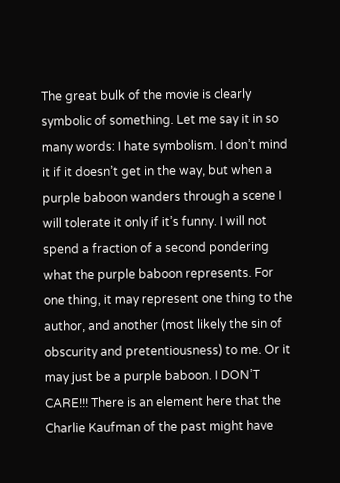The great bulk of the movie is clearly symbolic of something. Let me say it in so many words: I hate symbolism. I don’t mind it if it doesn’t get in the way, but when a purple baboon wanders through a scene I will tolerate it only if it’s funny. I will not spend a fraction of a second pondering what the purple baboon represents. For one thing, it may represent one thing to the author, and another (most likely the sin of obscurity and pretentiousness) to me. Or it may just be a purple baboon. I DON’T CARE!!! There is an element here that the Charlie Kaufman of the past might have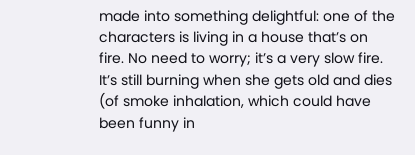made into something delightful: one of the characters is living in a house that’s on fire. No need to worry; it’s a very slow fire. It’s still burning when she gets old and dies (of smoke inhalation, which could have been funny in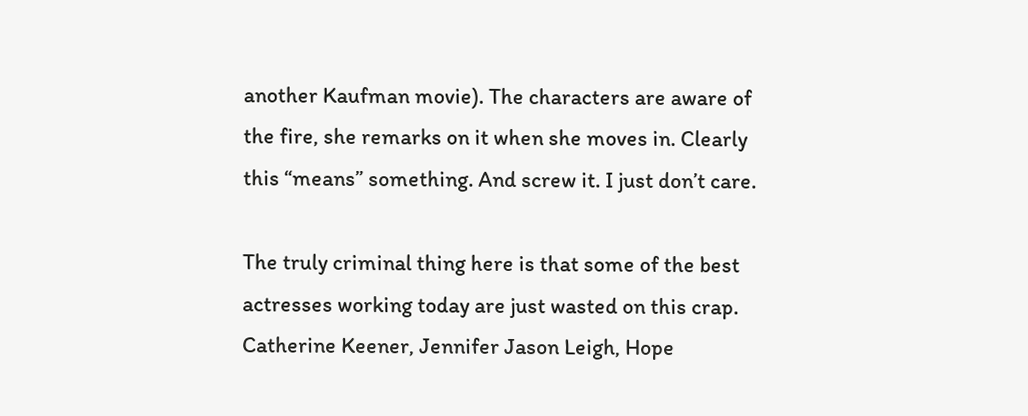another Kaufman movie). The characters are aware of the fire, she remarks on it when she moves in. Clearly this “means” something. And screw it. I just don’t care.

The truly criminal thing here is that some of the best actresses working today are just wasted on this crap. Catherine Keener, Jennifer Jason Leigh, Hope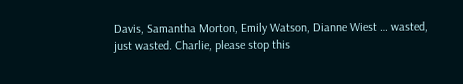Davis, Samantha Morton, Emily Watson, Dianne Wiest … wasted, just wasted. Charlie, please stop this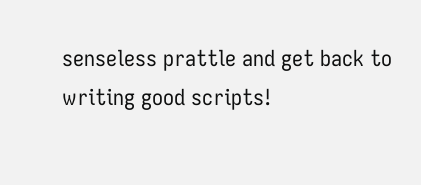senseless prattle and get back to writing good scripts!